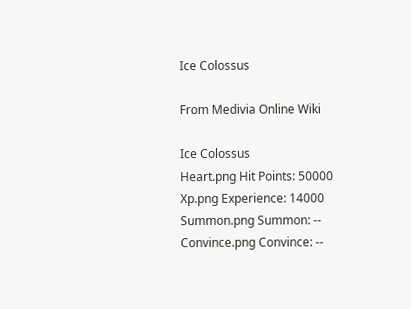Ice Colossus

From Medivia Online Wiki

Ice Colossus
Heart.png Hit Points: 50000
Xp.png Experience: 14000
Summon.png Summon: --
Convince.png Convince: --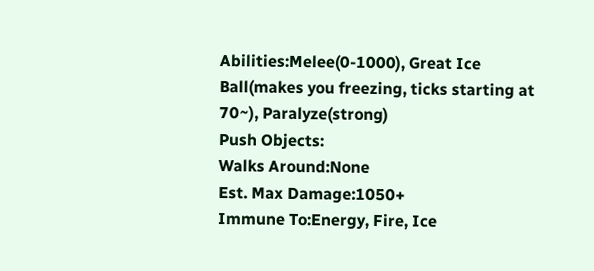Abilities:Melee(0-1000), Great Ice Ball(makes you freezing, ticks starting at 70~), Paralyze(strong)
Push Objects:
Walks Around:None
Est. Max Damage:1050+
Immune To:Energy, Fire, Ice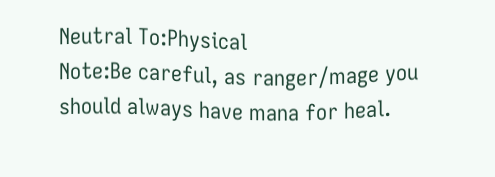Neutral To:Physical
Note:Be careful, as ranger/mage you should always have mana for heal.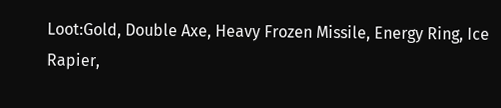Loot:Gold, Double Axe, Heavy Frozen Missile, Energy Ring, Ice Rapier,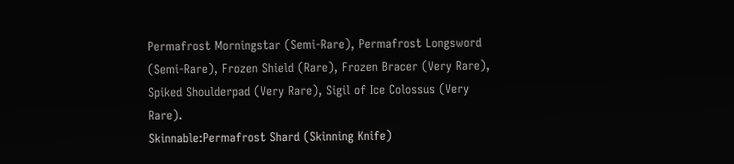Permafrost Morningstar (Semi-Rare), Permafrost Longsword (Semi-Rare), Frozen Shield (Rare), Frozen Bracer (Very Rare), Spiked Shoulderpad (Very Rare), Sigil of Ice Colossus (Very Rare).
Skinnable:Permafrost Shard (Skinning Knife)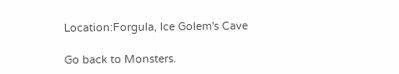Location:Forgula, Ice Golem's Cave

Go back to Monsters.